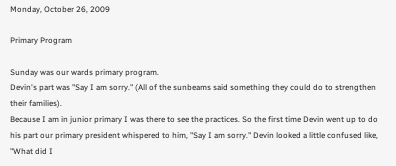Monday, October 26, 2009

Primary Program

Sunday was our wards primary program.
Devin's part was "Say I am sorry." (All of the sunbeams said something they could do to strengthen their families).
Because I am in junior primary I was there to see the practices. So the first time Devin went up to do his part our primary president whispered to him, "Say I am sorry." Devin looked a little confused like, "What did I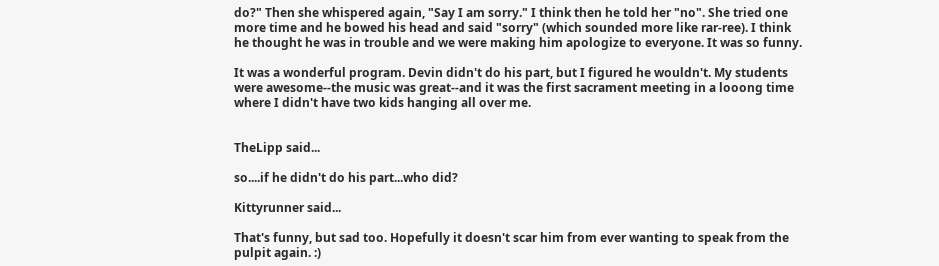do?" Then she whispered again, "Say I am sorry." I think then he told her "no". She tried one more time and he bowed his head and said "sorry" (which sounded more like rar-ree). I think he thought he was in trouble and we were making him apologize to everyone. It was so funny.

It was a wonderful program. Devin didn't do his part, but I figured he wouldn't. My students were awesome--the music was great--and it was the first sacrament meeting in a looong time where I didn't have two kids hanging all over me.


TheLipp said...

so....if he didn't do his part...who did?

Kittyrunner said...

That's funny, but sad too. Hopefully it doesn't scar him from ever wanting to speak from the pulpit again. :)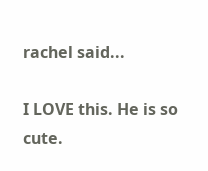rachel said...

I LOVE this. He is so cute.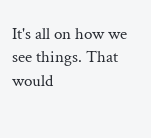It's all on how we see things. That would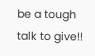be a tough talk to give!!